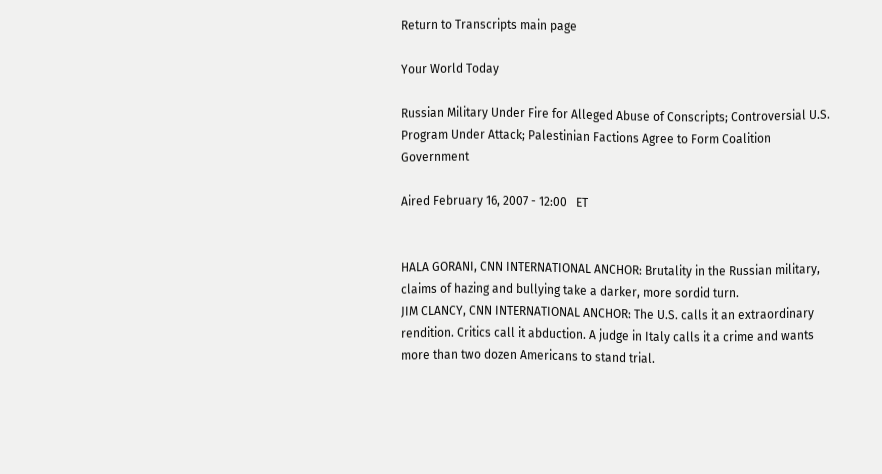Return to Transcripts main page

Your World Today

Russian Military Under Fire for Alleged Abuse of Conscripts; Controversial U.S. Program Under Attack; Palestinian Factions Agree to Form Coalition Government

Aired February 16, 2007 - 12:00   ET


HALA GORANI, CNN INTERNATIONAL ANCHOR: Brutality in the Russian military, claims of hazing and bullying take a darker, more sordid turn.
JIM CLANCY, CNN INTERNATIONAL ANCHOR: The U.S. calls it an extraordinary rendition. Critics call it abduction. A judge in Italy calls it a crime and wants more than two dozen Americans to stand trial.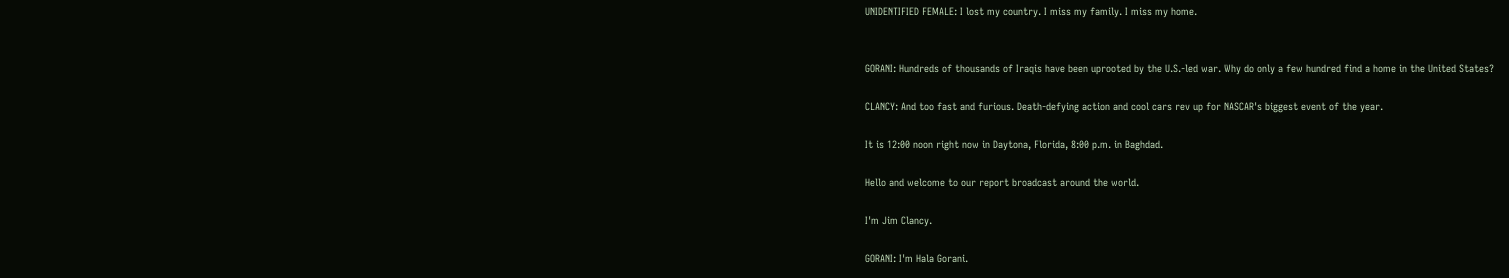UNIDENTIFIED FEMALE: I lost my country. I miss my family. I miss my home.


GORANI: Hundreds of thousands of Iraqis have been uprooted by the U.S.-led war. Why do only a few hundred find a home in the United States?

CLANCY: And too fast and furious. Death-defying action and cool cars rev up for NASCAR's biggest event of the year.

It is 12:00 noon right now in Daytona, Florida, 8:00 p.m. in Baghdad.

Hello and welcome to our report broadcast around the world.

I'm Jim Clancy.

GORANI: I'm Hala Gorani.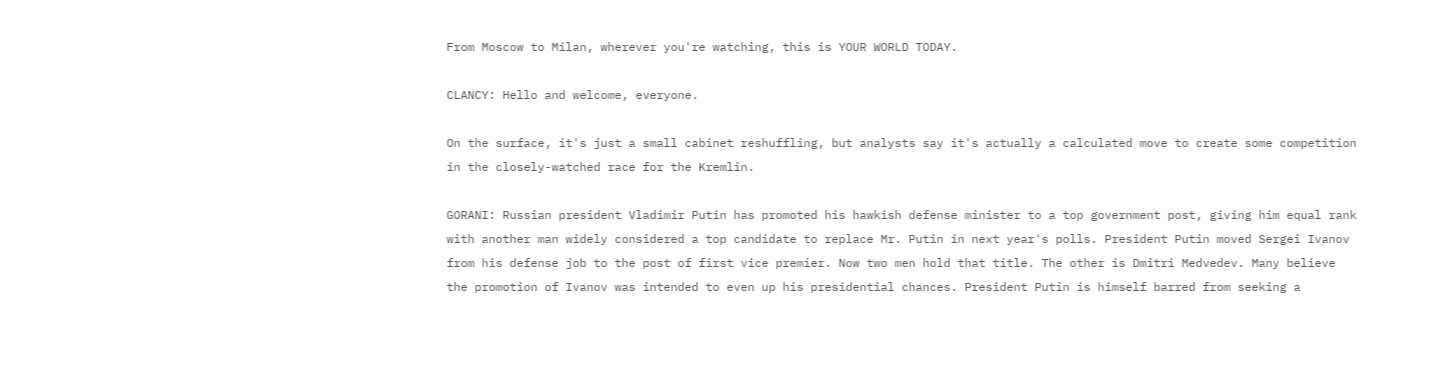From Moscow to Milan, wherever you're watching, this is YOUR WORLD TODAY.

CLANCY: Hello and welcome, everyone.

On the surface, it's just a small cabinet reshuffling, but analysts say it's actually a calculated move to create some competition in the closely-watched race for the Kremlin.

GORANI: Russian president Vladimir Putin has promoted his hawkish defense minister to a top government post, giving him equal rank with another man widely considered a top candidate to replace Mr. Putin in next year's polls. President Putin moved Sergei Ivanov from his defense job to the post of first vice premier. Now two men hold that title. The other is Dmitri Medvedev. Many believe the promotion of Ivanov was intended to even up his presidential chances. President Putin is himself barred from seeking a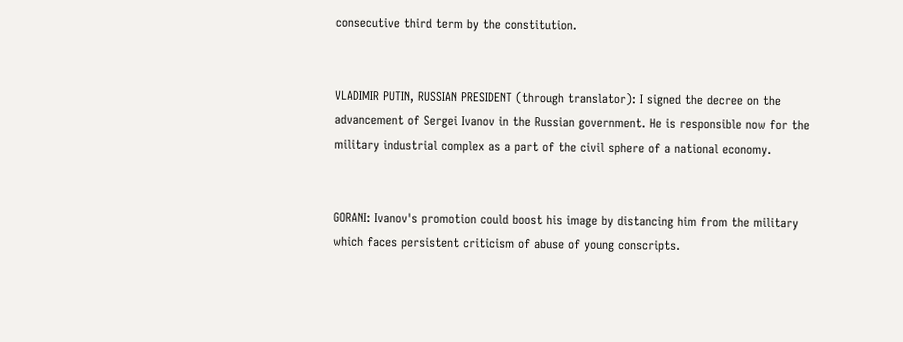consecutive third term by the constitution.


VLADIMIR PUTIN, RUSSIAN PRESIDENT (through translator): I signed the decree on the advancement of Sergei Ivanov in the Russian government. He is responsible now for the military industrial complex as a part of the civil sphere of a national economy.


GORANI: Ivanov's promotion could boost his image by distancing him from the military which faces persistent criticism of abuse of young conscripts.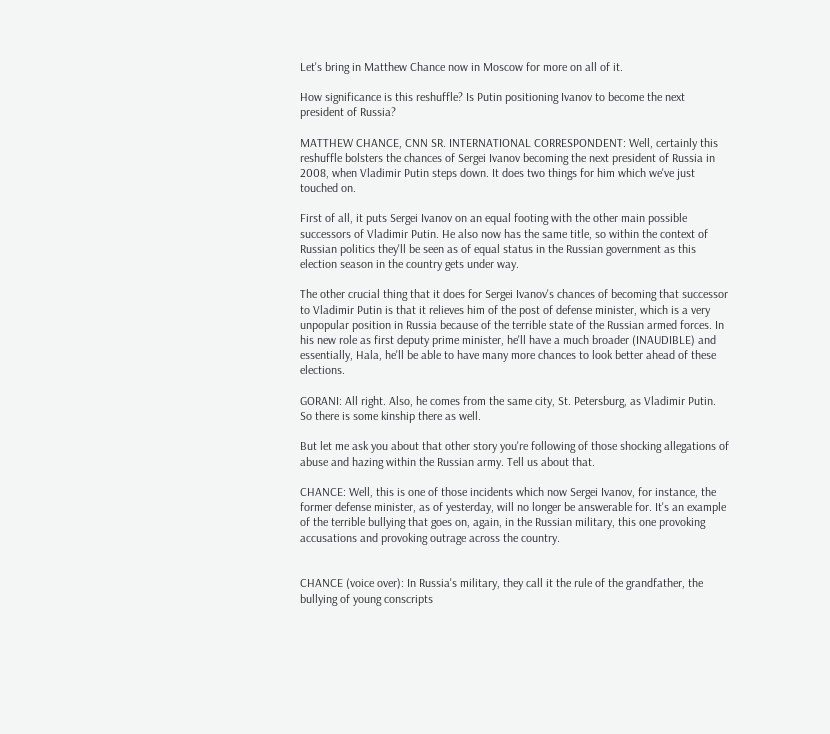Let's bring in Matthew Chance now in Moscow for more on all of it.

How significance is this reshuffle? Is Putin positioning Ivanov to become the next president of Russia?

MATTHEW CHANCE, CNN SR. INTERNATIONAL CORRESPONDENT: Well, certainly this reshuffle bolsters the chances of Sergei Ivanov becoming the next president of Russia in 2008, when Vladimir Putin steps down. It does two things for him which we've just touched on.

First of all, it puts Sergei Ivanov on an equal footing with the other main possible successors of Vladimir Putin. He also now has the same title, so within the context of Russian politics they'll be seen as of equal status in the Russian government as this election season in the country gets under way.

The other crucial thing that it does for Sergei Ivanov's chances of becoming that successor to Vladimir Putin is that it relieves him of the post of defense minister, which is a very unpopular position in Russia because of the terrible state of the Russian armed forces. In his new role as first deputy prime minister, he'll have a much broader (INAUDIBLE) and essentially, Hala, he'll be able to have many more chances to look better ahead of these elections.

GORANI: All right. Also, he comes from the same city, St. Petersburg, as Vladimir Putin. So there is some kinship there as well.

But let me ask you about that other story you're following of those shocking allegations of abuse and hazing within the Russian army. Tell us about that.

CHANCE: Well, this is one of those incidents which now Sergei Ivanov, for instance, the former defense minister, as of yesterday, will no longer be answerable for. It's an example of the terrible bullying that goes on, again, in the Russian military, this one provoking accusations and provoking outrage across the country.


CHANCE (voice over): In Russia's military, they call it the rule of the grandfather, the bullying of young conscripts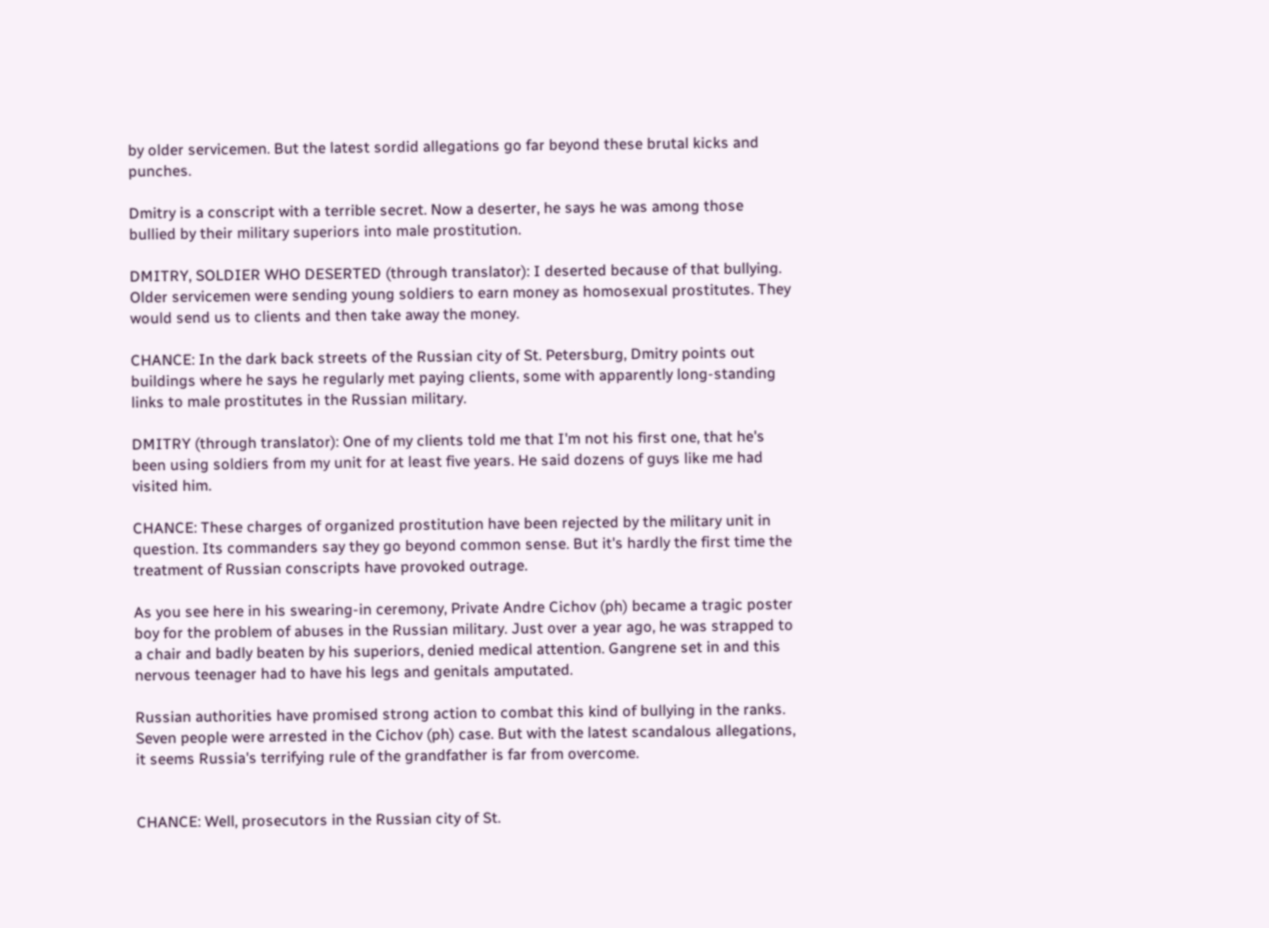by older servicemen. But the latest sordid allegations go far beyond these brutal kicks and punches.

Dmitry is a conscript with a terrible secret. Now a deserter, he says he was among those bullied by their military superiors into male prostitution.

DMITRY, SOLDIER WHO DESERTED (through translator): I deserted because of that bullying. Older servicemen were sending young soldiers to earn money as homosexual prostitutes. They would send us to clients and then take away the money.

CHANCE: In the dark back streets of the Russian city of St. Petersburg, Dmitry points out buildings where he says he regularly met paying clients, some with apparently long-standing links to male prostitutes in the Russian military.

DMITRY (through translator): One of my clients told me that I'm not his first one, that he's been using soldiers from my unit for at least five years. He said dozens of guys like me had visited him.

CHANCE: These charges of organized prostitution have been rejected by the military unit in question. Its commanders say they go beyond common sense. But it's hardly the first time the treatment of Russian conscripts have provoked outrage.

As you see here in his swearing-in ceremony, Private Andre Cichov (ph) became a tragic poster boy for the problem of abuses in the Russian military. Just over a year ago, he was strapped to a chair and badly beaten by his superiors, denied medical attention. Gangrene set in and this nervous teenager had to have his legs and genitals amputated.

Russian authorities have promised strong action to combat this kind of bullying in the ranks. Seven people were arrested in the Cichov (ph) case. But with the latest scandalous allegations, it seems Russia's terrifying rule of the grandfather is far from overcome.


CHANCE: Well, prosecutors in the Russian city of St.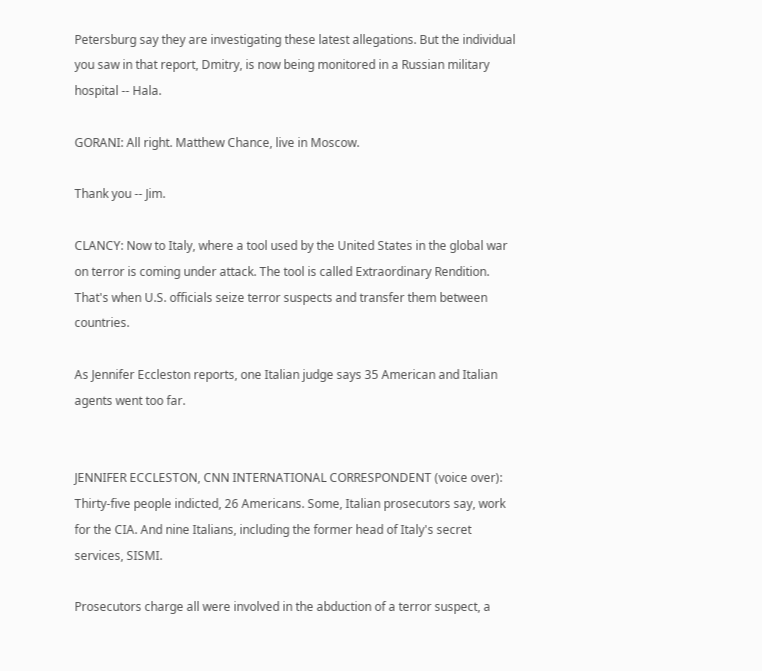Petersburg say they are investigating these latest allegations. But the individual you saw in that report, Dmitry, is now being monitored in a Russian military hospital -- Hala.

GORANI: All right. Matthew Chance, live in Moscow.

Thank you -- Jim.

CLANCY: Now to Italy, where a tool used by the United States in the global war on terror is coming under attack. The tool is called Extraordinary Rendition. That's when U.S. officials seize terror suspects and transfer them between countries.

As Jennifer Eccleston reports, one Italian judge says 35 American and Italian agents went too far.


JENNIFER ECCLESTON, CNN INTERNATIONAL CORRESPONDENT (voice over): Thirty-five people indicted, 26 Americans. Some, Italian prosecutors say, work for the CIA. And nine Italians, including the former head of Italy's secret services, SISMI.

Prosecutors charge all were involved in the abduction of a terror suspect, a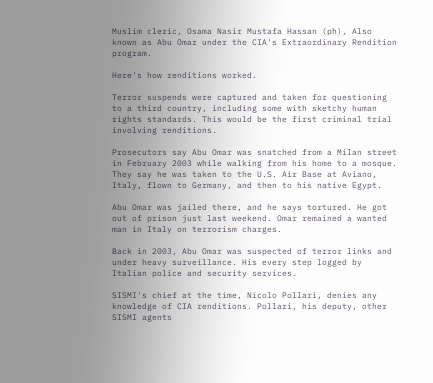Muslim cleric, Osama Nasir Mustafa Hassan (ph), Also known as Abu Omar under the CIA's Extraordinary Rendition program.

Here's how renditions worked.

Terror suspends were captured and taken for questioning to a third country, including some with sketchy human rights standards. This would be the first criminal trial involving renditions.

Prosecutors say Abu Omar was snatched from a Milan street in February 2003 while walking from his home to a mosque. They say he was taken to the U.S. Air Base at Aviano, Italy, flown to Germany, and then to his native Egypt.

Abu Omar was jailed there, and he says tortured. He got out of prison just last weekend. Omar remained a wanted man in Italy on terrorism charges.

Back in 2003, Abu Omar was suspected of terror links and under heavy surveillance. His every step logged by Italian police and security services.

SISMI's chief at the time, Nicolo Pollari, denies any knowledge of CIA renditions. Pollari, his deputy, other SISMI agents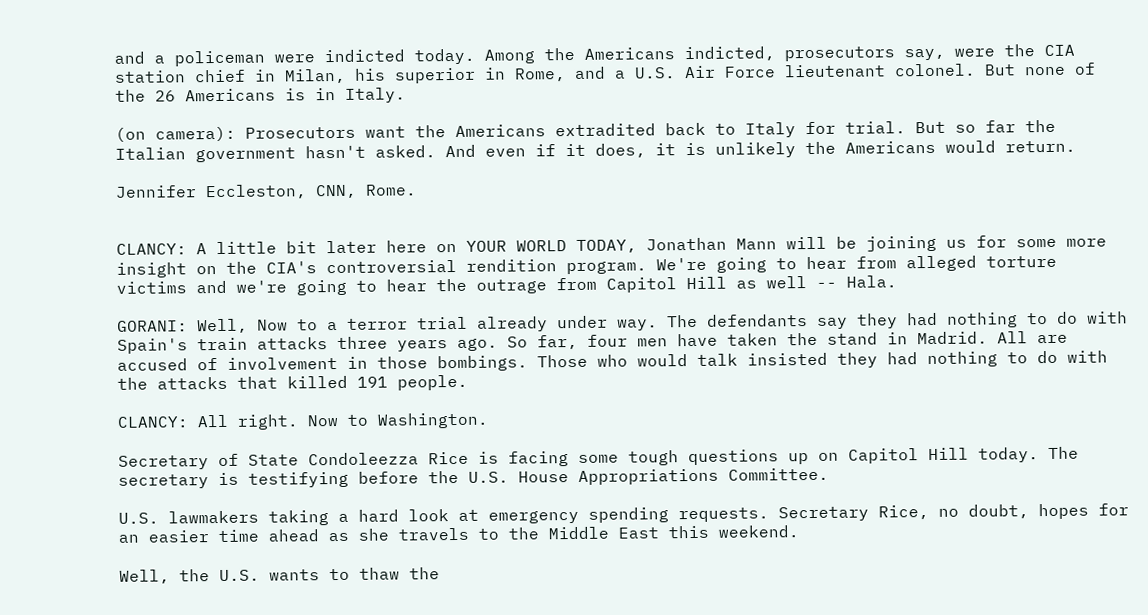and a policeman were indicted today. Among the Americans indicted, prosecutors say, were the CIA station chief in Milan, his superior in Rome, and a U.S. Air Force lieutenant colonel. But none of the 26 Americans is in Italy.

(on camera): Prosecutors want the Americans extradited back to Italy for trial. But so far the Italian government hasn't asked. And even if it does, it is unlikely the Americans would return.

Jennifer Eccleston, CNN, Rome.


CLANCY: A little bit later here on YOUR WORLD TODAY, Jonathan Mann will be joining us for some more insight on the CIA's controversial rendition program. We're going to hear from alleged torture victims and we're going to hear the outrage from Capitol Hill as well -- Hala.

GORANI: Well, Now to a terror trial already under way. The defendants say they had nothing to do with Spain's train attacks three years ago. So far, four men have taken the stand in Madrid. All are accused of involvement in those bombings. Those who would talk insisted they had nothing to do with the attacks that killed 191 people.

CLANCY: All right. Now to Washington.

Secretary of State Condoleezza Rice is facing some tough questions up on Capitol Hill today. The secretary is testifying before the U.S. House Appropriations Committee.

U.S. lawmakers taking a hard look at emergency spending requests. Secretary Rice, no doubt, hopes for an easier time ahead as she travels to the Middle East this weekend.

Well, the U.S. wants to thaw the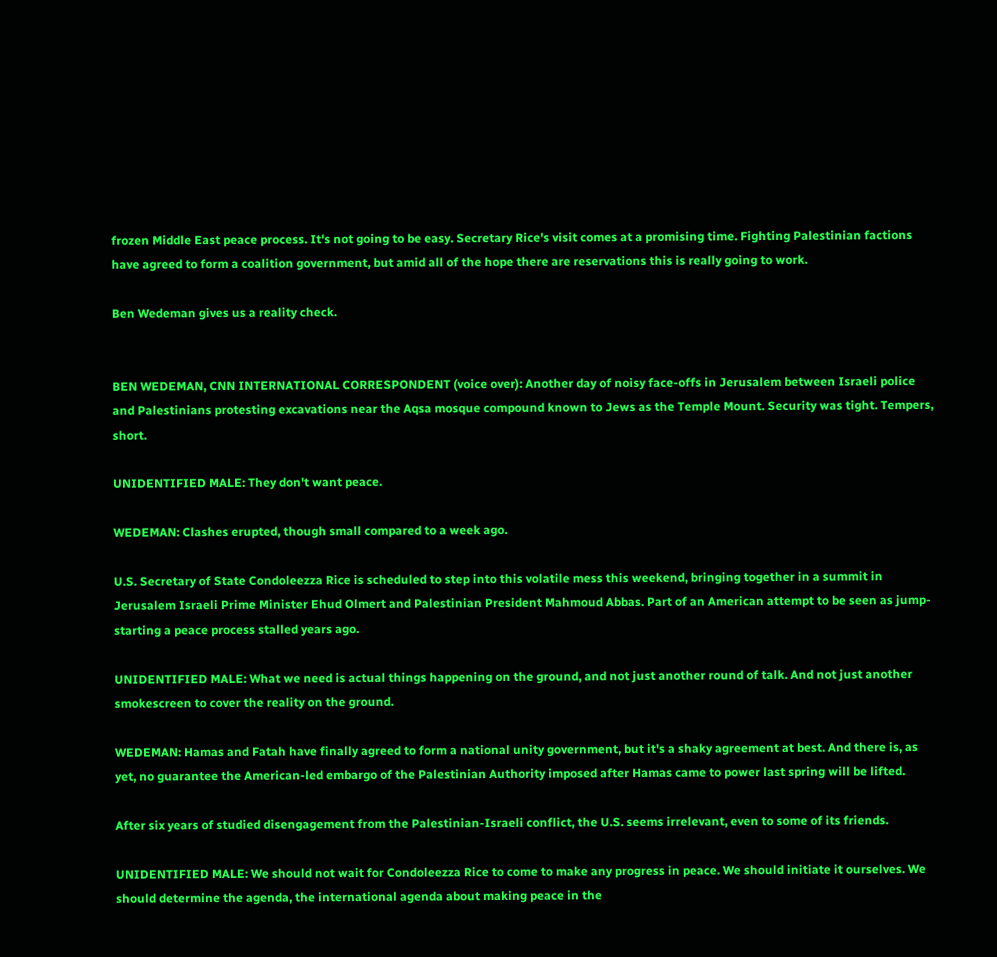frozen Middle East peace process. It's not going to be easy. Secretary Rice's visit comes at a promising time. Fighting Palestinian factions have agreed to form a coalition government, but amid all of the hope there are reservations this is really going to work.

Ben Wedeman gives us a reality check.


BEN WEDEMAN, CNN INTERNATIONAL CORRESPONDENT (voice over): Another day of noisy face-offs in Jerusalem between Israeli police and Palestinians protesting excavations near the Aqsa mosque compound known to Jews as the Temple Mount. Security was tight. Tempers, short.

UNIDENTIFIED MALE: They don't want peace.

WEDEMAN: Clashes erupted, though small compared to a week ago.

U.S. Secretary of State Condoleezza Rice is scheduled to step into this volatile mess this weekend, bringing together in a summit in Jerusalem Israeli Prime Minister Ehud Olmert and Palestinian President Mahmoud Abbas. Part of an American attempt to be seen as jump- starting a peace process stalled years ago.

UNIDENTIFIED MALE: What we need is actual things happening on the ground, and not just another round of talk. And not just another smokescreen to cover the reality on the ground.

WEDEMAN: Hamas and Fatah have finally agreed to form a national unity government, but it's a shaky agreement at best. And there is, as yet, no guarantee the American-led embargo of the Palestinian Authority imposed after Hamas came to power last spring will be lifted.

After six years of studied disengagement from the Palestinian-Israeli conflict, the U.S. seems irrelevant, even to some of its friends.

UNIDENTIFIED MALE: We should not wait for Condoleezza Rice to come to make any progress in peace. We should initiate it ourselves. We should determine the agenda, the international agenda about making peace in the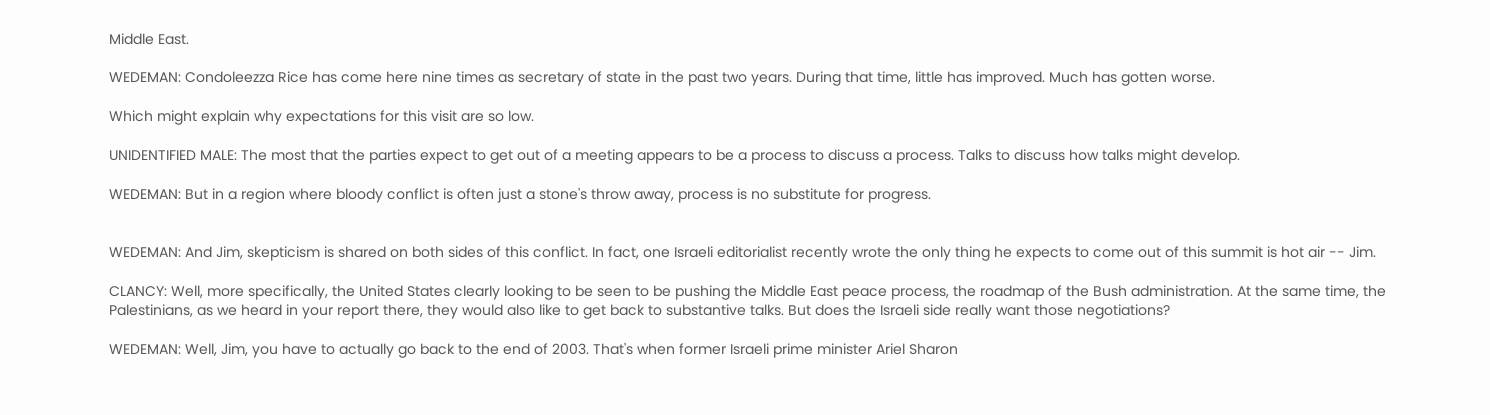Middle East.

WEDEMAN: Condoleezza Rice has come here nine times as secretary of state in the past two years. During that time, little has improved. Much has gotten worse.

Which might explain why expectations for this visit are so low.

UNIDENTIFIED MALE: The most that the parties expect to get out of a meeting appears to be a process to discuss a process. Talks to discuss how talks might develop.

WEDEMAN: But in a region where bloody conflict is often just a stone's throw away, process is no substitute for progress.


WEDEMAN: And Jim, skepticism is shared on both sides of this conflict. In fact, one Israeli editorialist recently wrote the only thing he expects to come out of this summit is hot air -- Jim.

CLANCY: Well, more specifically, the United States clearly looking to be seen to be pushing the Middle East peace process, the roadmap of the Bush administration. At the same time, the Palestinians, as we heard in your report there, they would also like to get back to substantive talks. But does the Israeli side really want those negotiations?

WEDEMAN: Well, Jim, you have to actually go back to the end of 2003. That's when former Israeli prime minister Ariel Sharon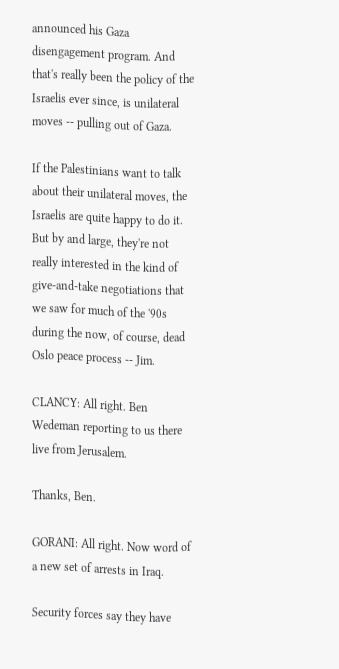announced his Gaza disengagement program. And that's really been the policy of the Israelis ever since, is unilateral moves -- pulling out of Gaza.

If the Palestinians want to talk about their unilateral moves, the Israelis are quite happy to do it. But by and large, they're not really interested in the kind of give-and-take negotiations that we saw for much of the '90s during the now, of course, dead Oslo peace process -- Jim.

CLANCY: All right. Ben Wedeman reporting to us there live from Jerusalem.

Thanks, Ben.

GORANI: All right. Now word of a new set of arrests in Iraq.

Security forces say they have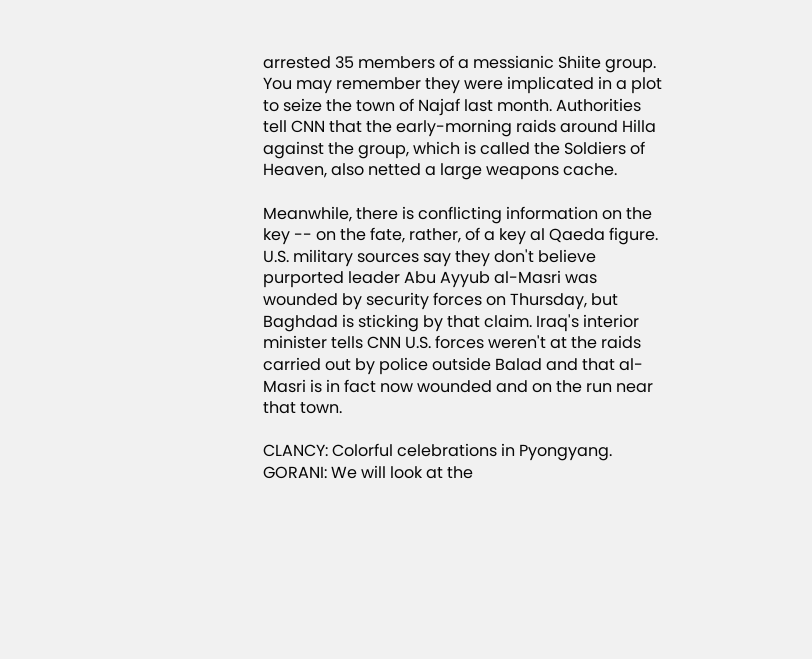arrested 35 members of a messianic Shiite group. You may remember they were implicated in a plot to seize the town of Najaf last month. Authorities tell CNN that the early-morning raids around Hilla against the group, which is called the Soldiers of Heaven, also netted a large weapons cache.

Meanwhile, there is conflicting information on the key -- on the fate, rather, of a key al Qaeda figure. U.S. military sources say they don't believe purported leader Abu Ayyub al-Masri was wounded by security forces on Thursday, but Baghdad is sticking by that claim. Iraq's interior minister tells CNN U.S. forces weren't at the raids carried out by police outside Balad and that al-Masri is in fact now wounded and on the run near that town.

CLANCY: Colorful celebrations in Pyongyang. GORANI: We will look at the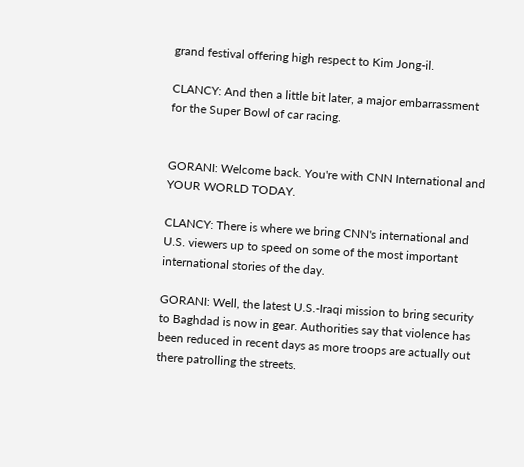grand festival offering high respect to Kim Jong-il.

CLANCY: And then a little bit later, a major embarrassment for the Super Bowl of car racing.


GORANI: Welcome back. You're with CNN International and YOUR WORLD TODAY.

CLANCY: There is where we bring CNN's international and U.S. viewers up to speed on some of the most important international stories of the day.

GORANI: Well, the latest U.S.-Iraqi mission to bring security to Baghdad is now in gear. Authorities say that violence has been reduced in recent days as more troops are actually out there patrolling the streets.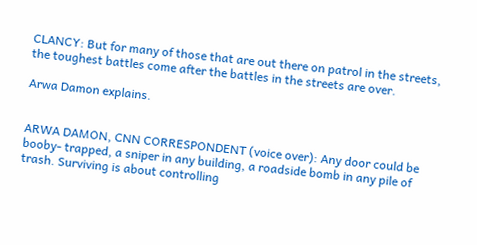CLANCY: But for many of those that are out there on patrol in the streets, the toughest battles come after the battles in the streets are over.

Arwa Damon explains.


ARWA DAMON, CNN CORRESPONDENT (voice over): Any door could be booby- trapped, a sniper in any building, a roadside bomb in any pile of trash. Surviving is about controlling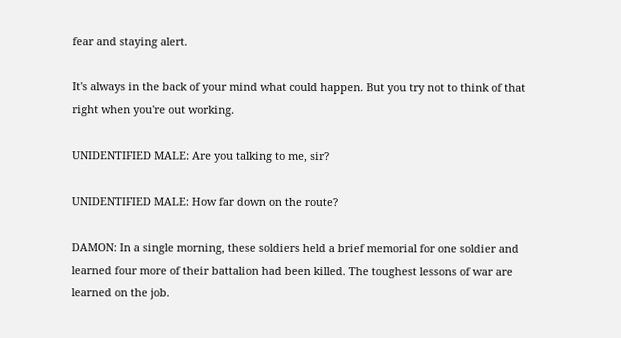fear and staying alert.

It's always in the back of your mind what could happen. But you try not to think of that right when you're out working.

UNIDENTIFIED MALE: Are you talking to me, sir?

UNIDENTIFIED MALE: How far down on the route?

DAMON: In a single morning, these soldiers held a brief memorial for one soldier and learned four more of their battalion had been killed. The toughest lessons of war are learned on the job.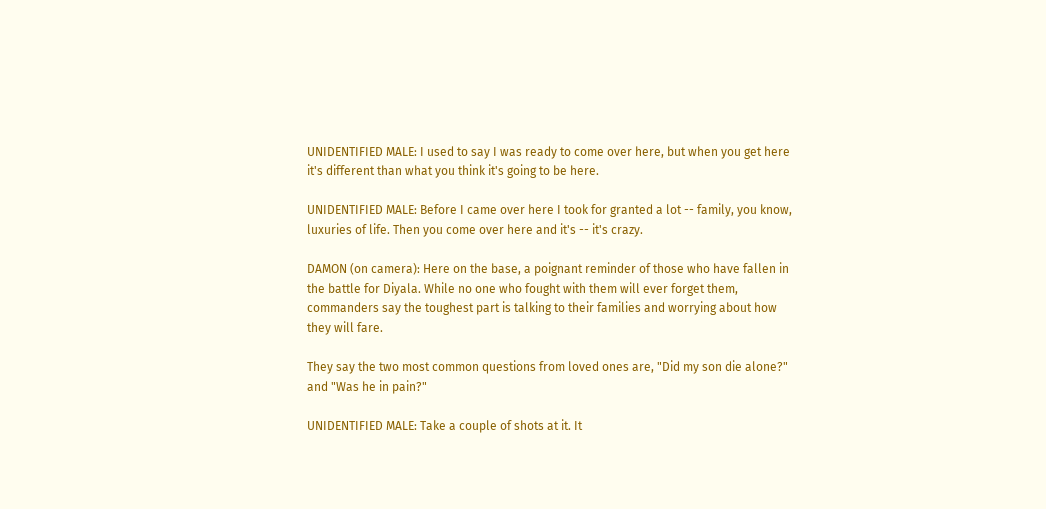UNIDENTIFIED MALE: I used to say I was ready to come over here, but when you get here it's different than what you think it's going to be here.

UNIDENTIFIED MALE: Before I came over here I took for granted a lot -- family, you know, luxuries of life. Then you come over here and it's -- it's crazy.

DAMON (on camera): Here on the base, a poignant reminder of those who have fallen in the battle for Diyala. While no one who fought with them will ever forget them, commanders say the toughest part is talking to their families and worrying about how they will fare.

They say the two most common questions from loved ones are, "Did my son die alone?" and "Was he in pain?"

UNIDENTIFIED MALE: Take a couple of shots at it. It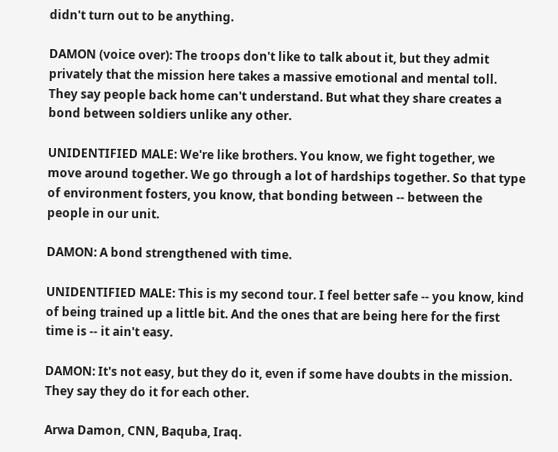didn't turn out to be anything.

DAMON (voice over): The troops don't like to talk about it, but they admit privately that the mission here takes a massive emotional and mental toll. They say people back home can't understand. But what they share creates a bond between soldiers unlike any other.

UNIDENTIFIED MALE: We're like brothers. You know, we fight together, we move around together. We go through a lot of hardships together. So that type of environment fosters, you know, that bonding between -- between the people in our unit.

DAMON: A bond strengthened with time.

UNIDENTIFIED MALE: This is my second tour. I feel better safe -- you know, kind of being trained up a little bit. And the ones that are being here for the first time is -- it ain't easy.

DAMON: It's not easy, but they do it, even if some have doubts in the mission. They say they do it for each other.

Arwa Damon, CNN, Baquba, Iraq.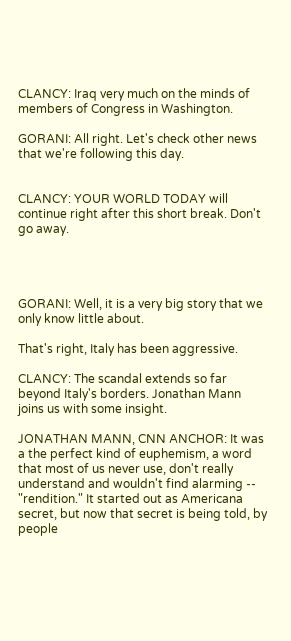CLANCY: Iraq very much on the minds of members of Congress in Washington.

GORANI: All right. Let's check other news that we're following this day.


CLANCY: YOUR WORLD TODAY will continue right after this short break. Don't go away.




GORANI: Well, it is a very big story that we only know little about.

That's right, Italy has been aggressive.

CLANCY: The scandal extends so far beyond Italy's borders. Jonathan Mann joins us with some insight.

JONATHAN MANN, CNN ANCHOR: It was a the perfect kind of euphemism, a word that most of us never use, don't really understand and wouldn't find alarming -- "rendition." It started out as Americana secret, but now that secret is being told, by people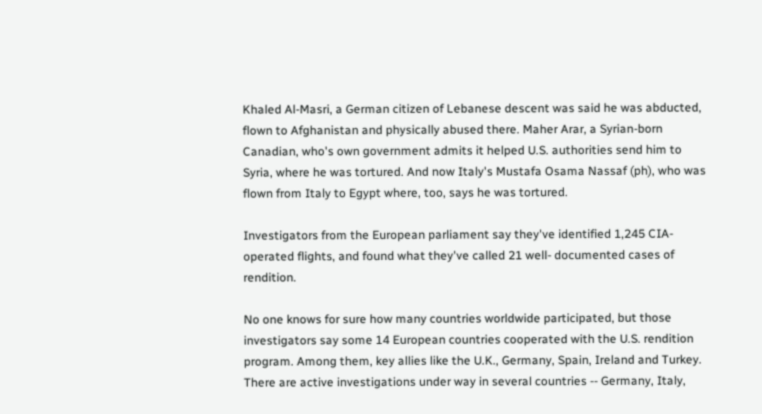Khaled Al-Masri, a German citizen of Lebanese descent was said he was abducted, flown to Afghanistan and physically abused there. Maher Arar, a Syrian-born Canadian, who's own government admits it helped U.S. authorities send him to Syria, where he was tortured. And now Italy's Mustafa Osama Nassaf (ph), who was flown from Italy to Egypt where, too, says he was tortured.

Investigators from the European parliament say they've identified 1,245 CIA-operated flights, and found what they've called 21 well- documented cases of rendition.

No one knows for sure how many countries worldwide participated, but those investigators say some 14 European countries cooperated with the U.S. rendition program. Among them, key allies like the U.K., Germany, Spain, Ireland and Turkey. There are active investigations under way in several countries -- Germany, Italy,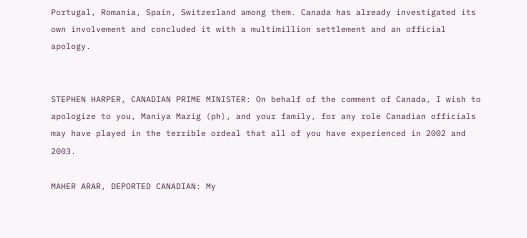Portugal, Romania, Spain, Switzerland among them. Canada has already investigated its own involvement and concluded it with a multimillion settlement and an official apology.


STEPHEN HARPER, CANADIAN PRIME MINISTER: On behalf of the comment of Canada, I wish to apologize to you, Maniya Mazig (ph), and your family, for any role Canadian officials may have played in the terrible ordeal that all of you have experienced in 2002 and 2003.

MAHER ARAR, DEPORTED CANADIAN: My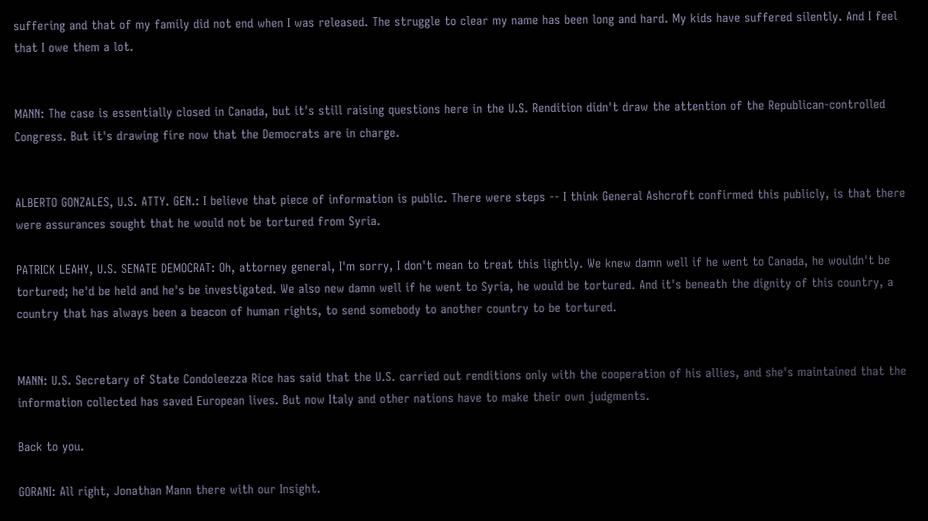suffering and that of my family did not end when I was released. The struggle to clear my name has been long and hard. My kids have suffered silently. And I feel that I owe them a lot.


MANN: The case is essentially closed in Canada, but it's still raising questions here in the U.S. Rendition didn't draw the attention of the Republican-controlled Congress. But it's drawing fire now that the Democrats are in charge.


ALBERTO GONZALES, U.S. ATTY. GEN.: I believe that piece of information is public. There were steps -- I think General Ashcroft confirmed this publicly, is that there were assurances sought that he would not be tortured from Syria.

PATRICK LEAHY, U.S. SENATE DEMOCRAT: Oh, attorney general, I'm sorry, I don't mean to treat this lightly. We knew damn well if he went to Canada, he wouldn't be tortured; he'd be held and he's be investigated. We also new damn well if he went to Syria, he would be tortured. And it's beneath the dignity of this country, a country that has always been a beacon of human rights, to send somebody to another country to be tortured.


MANN: U.S. Secretary of State Condoleezza Rice has said that the U.S. carried out renditions only with the cooperation of his allies, and she's maintained that the information collected has saved European lives. But now Italy and other nations have to make their own judgments.

Back to you.

GORANI: All right, Jonathan Mann there with our Insight.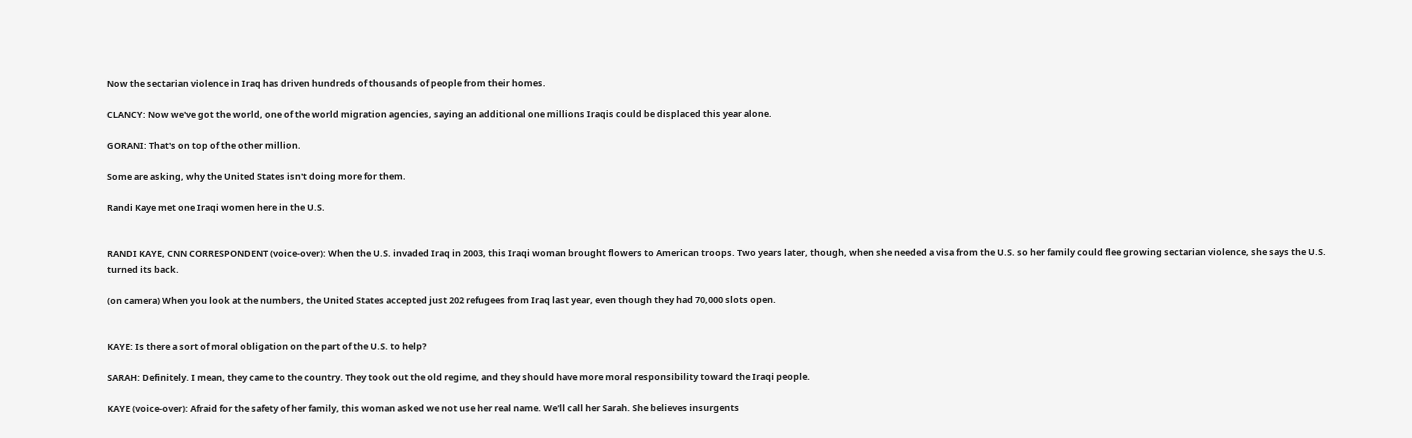Now the sectarian violence in Iraq has driven hundreds of thousands of people from their homes.

CLANCY: Now we've got the world, one of the world migration agencies, saying an additional one millions Iraqis could be displaced this year alone.

GORANI: That's on top of the other million.

Some are asking, why the United States isn't doing more for them.

Randi Kaye met one Iraqi women here in the U.S.


RANDI KAYE, CNN CORRESPONDENT (voice-over): When the U.S. invaded Iraq in 2003, this Iraqi woman brought flowers to American troops. Two years later, though, when she needed a visa from the U.S. so her family could flee growing sectarian violence, she says the U.S. turned its back.

(on camera) When you look at the numbers, the United States accepted just 202 refugees from Iraq last year, even though they had 70,000 slots open.


KAYE: Is there a sort of moral obligation on the part of the U.S. to help?

SARAH: Definitely. I mean, they came to the country. They took out the old regime, and they should have more moral responsibility toward the Iraqi people.

KAYE (voice-over): Afraid for the safety of her family, this woman asked we not use her real name. We'll call her Sarah. She believes insurgents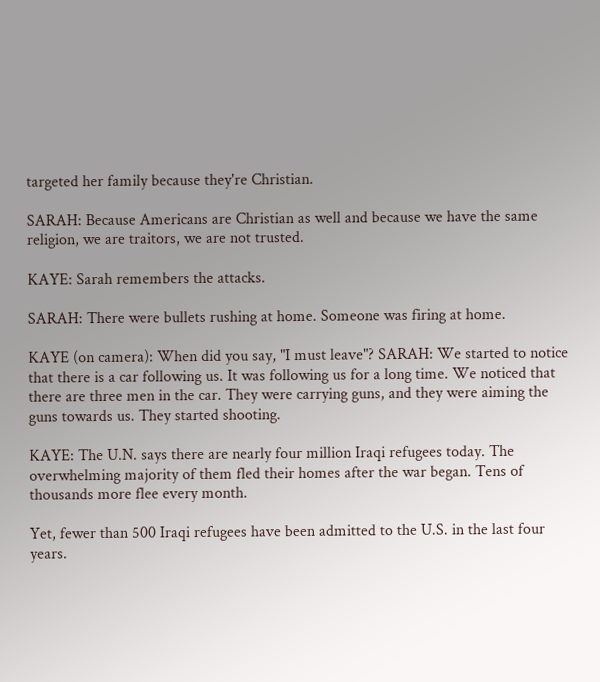targeted her family because they're Christian.

SARAH: Because Americans are Christian as well and because we have the same religion, we are traitors, we are not trusted.

KAYE: Sarah remembers the attacks.

SARAH: There were bullets rushing at home. Someone was firing at home.

KAYE (on camera): When did you say, "I must leave"? SARAH: We started to notice that there is a car following us. It was following us for a long time. We noticed that there are three men in the car. They were carrying guns, and they were aiming the guns towards us. They started shooting.

KAYE: The U.N. says there are nearly four million Iraqi refugees today. The overwhelming majority of them fled their homes after the war began. Tens of thousands more flee every month.

Yet, fewer than 500 Iraqi refugees have been admitted to the U.S. in the last four years.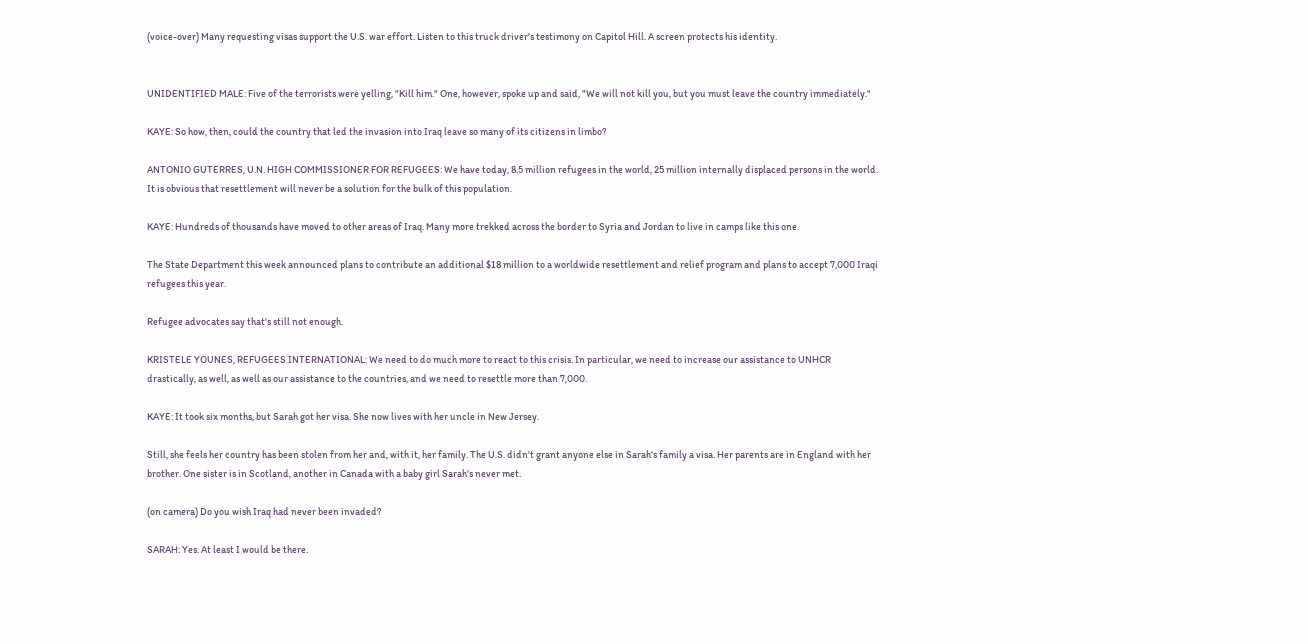(voice-over) Many requesting visas support the U.S. war effort. Listen to this truck driver's testimony on Capitol Hill. A screen protects his identity.


UNIDENTIFIED MALE: Five of the terrorists were yelling, "Kill him." One, however, spoke up and said, "We will not kill you, but you must leave the country immediately."

KAYE: So how, then, could the country that led the invasion into Iraq leave so many of its citizens in limbo?

ANTONIO GUTERRES, U.N. HIGH COMMISSIONER FOR REFUGEES: We have today, 8.5 million refugees in the world, 25 million internally displaced persons in the world. It is obvious that resettlement will never be a solution for the bulk of this population.

KAYE: Hundreds of thousands have moved to other areas of Iraq. Many more trekked across the border to Syria and Jordan to live in camps like this one.

The State Department this week announced plans to contribute an additional $18 million to a worldwide resettlement and relief program and plans to accept 7,000 Iraqi refugees this year.

Refugee advocates say that's still not enough.

KRISTELE YOUNES, REFUGEES INTERNATIONAL: We need to do much more to react to this crisis. In particular, we need to increase our assistance to UNHCR drastically, as well, as well as our assistance to the countries, and we need to resettle more than 7,000.

KAYE: It took six months, but Sarah got her visa. She now lives with her uncle in New Jersey.

Still, she feels her country has been stolen from her and, with it, her family. The U.S. didn't grant anyone else in Sarah's family a visa. Her parents are in England with her brother. One sister is in Scotland, another in Canada with a baby girl Sarah's never met.

(on camera) Do you wish Iraq had never been invaded?

SARAH: Yes. At least I would be there.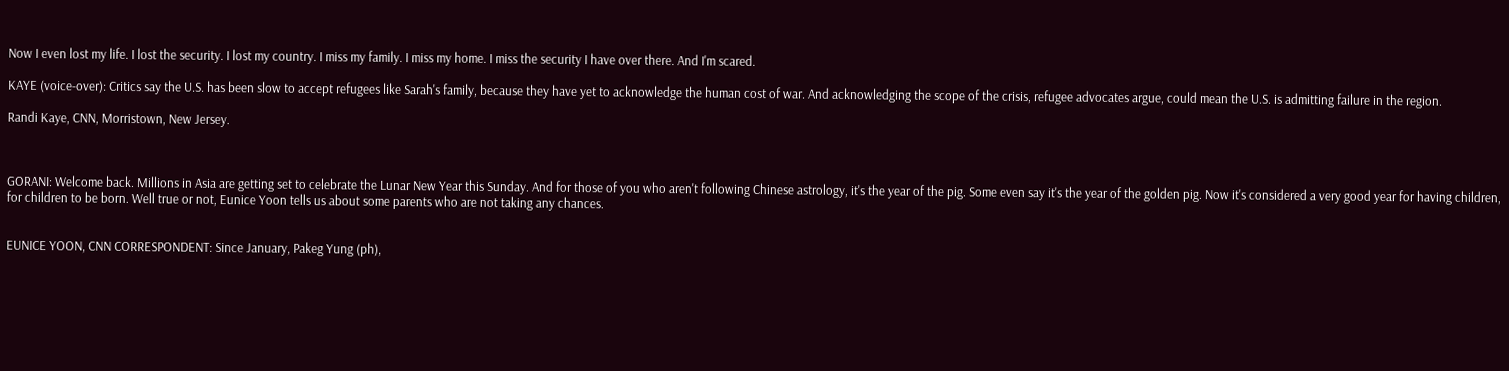Now I even lost my life. I lost the security. I lost my country. I miss my family. I miss my home. I miss the security I have over there. And I'm scared.

KAYE (voice-over): Critics say the U.S. has been slow to accept refugees like Sarah's family, because they have yet to acknowledge the human cost of war. And acknowledging the scope of the crisis, refugee advocates argue, could mean the U.S. is admitting failure in the region.

Randi Kaye, CNN, Morristown, New Jersey.



GORANI: Welcome back. Millions in Asia are getting set to celebrate the Lunar New Year this Sunday. And for those of you who aren't following Chinese astrology, it's the year of the pig. Some even say it's the year of the golden pig. Now it's considered a very good year for having children, for children to be born. Well true or not, Eunice Yoon tells us about some parents who are not taking any chances.


EUNICE YOON, CNN CORRESPONDENT: Since January, Pakeg Yung (ph),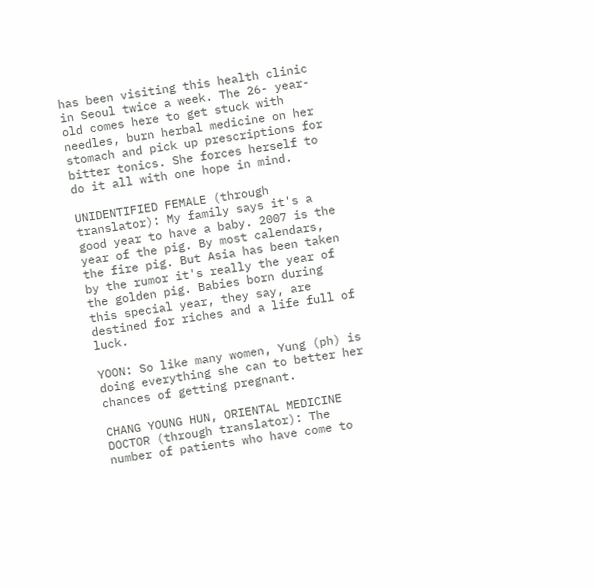has been visiting this health clinic in Seoul twice a week. The 26- year-old comes here to get stuck with needles, burn herbal medicine on her stomach and pick up prescriptions for bitter tonics. She forces herself to do it all with one hope in mind.

UNIDENTIFIED FEMALE (through translator): My family says it's a good year to have a baby. 2007 is the year of the pig. By most calendars, the fire pig. But Asia has been taken by the rumor it's really the year of the golden pig. Babies born during this special year, they say, are destined for riches and a life full of luck.

YOON: So like many women, Yung (ph) is doing everything she can to better her chances of getting pregnant.

CHANG YOUNG HUN, ORIENTAL MEDICINE DOCTOR (through translator): The number of patients who have come to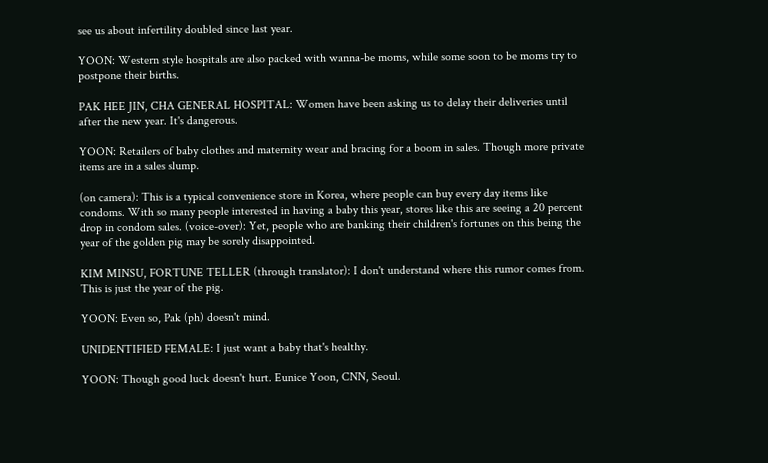see us about infertility doubled since last year.

YOON: Western style hospitals are also packed with wanna-be moms, while some soon to be moms try to postpone their births.

PAK HEE JIN, CHA GENERAL HOSPITAL: Women have been asking us to delay their deliveries until after the new year. It's dangerous.

YOON: Retailers of baby clothes and maternity wear and bracing for a boom in sales. Though more private items are in a sales slump.

(on camera): This is a typical convenience store in Korea, where people can buy every day items like condoms. With so many people interested in having a baby this year, stores like this are seeing a 20 percent drop in condom sales. (voice-over): Yet, people who are banking their children's fortunes on this being the year of the golden pig may be sorely disappointed.

KIM MINSU, FORTUNE TELLER (through translator): I don't understand where this rumor comes from. This is just the year of the pig.

YOON: Even so, Pak (ph) doesn't mind.

UNIDENTIFIED FEMALE: I just want a baby that's healthy.

YOON: Though good luck doesn't hurt. Eunice Yoon, CNN, Seoul.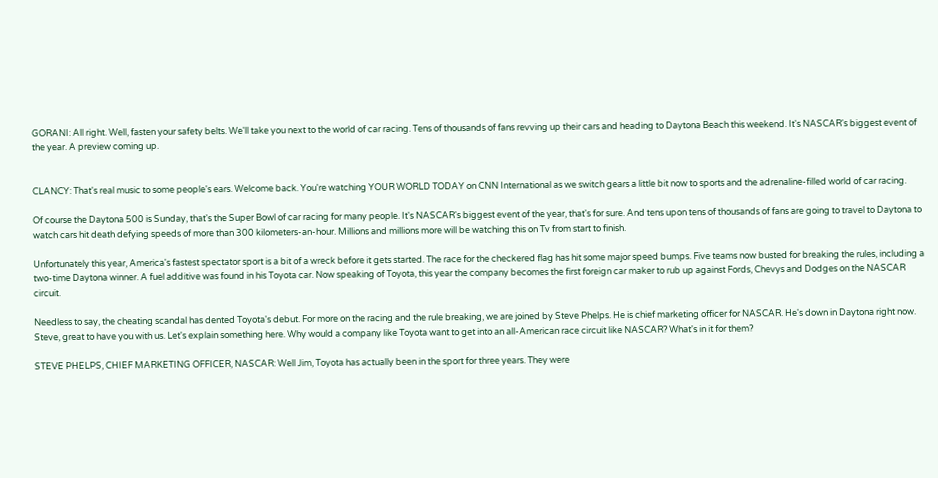GORANI: All right. Well, fasten your safety belts. We'll take you next to the world of car racing. Tens of thousands of fans revving up their cars and heading to Daytona Beach this weekend. It's NASCAR's biggest event of the year. A preview coming up.


CLANCY: That's real music to some people's ears. Welcome back. You're watching YOUR WORLD TODAY on CNN International as we switch gears a little bit now to sports and the adrenaline-filled world of car racing.

Of course the Daytona 500 is Sunday, that's the Super Bowl of car racing for many people. It's NASCAR's biggest event of the year, that's for sure. And tens upon tens of thousands of fans are going to travel to Daytona to watch cars hit death defying speeds of more than 300 kilometers-an-hour. Millions and millions more will be watching this on Tv from start to finish.

Unfortunately this year, America's fastest spectator sport is a bit of a wreck before it gets started. The race for the checkered flag has hit some major speed bumps. Five teams now busted for breaking the rules, including a two-time Daytona winner. A fuel additive was found in his Toyota car. Now speaking of Toyota, this year the company becomes the first foreign car maker to rub up against Fords, Chevys and Dodges on the NASCAR circuit.

Needless to say, the cheating scandal has dented Toyota's debut. For more on the racing and the rule breaking, we are joined by Steve Phelps. He is chief marketing officer for NASCAR. He's down in Daytona right now. Steve, great to have you with us. Let's explain something here. Why would a company like Toyota want to get into an all-American race circuit like NASCAR? What's in it for them?

STEVE PHELPS, CHIEF MARKETING OFFICER, NASCAR: Well Jim, Toyota has actually been in the sport for three years. They were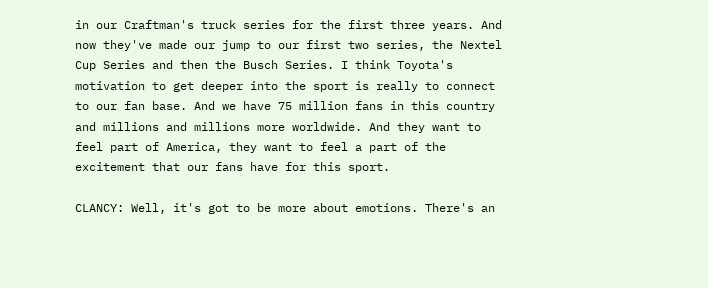in our Craftman's truck series for the first three years. And now they've made our jump to our first two series, the Nextel Cup Series and then the Busch Series. I think Toyota's motivation to get deeper into the sport is really to connect to our fan base. And we have 75 million fans in this country and millions and millions more worldwide. And they want to feel part of America, they want to feel a part of the excitement that our fans have for this sport.

CLANCY: Well, it's got to be more about emotions. There's an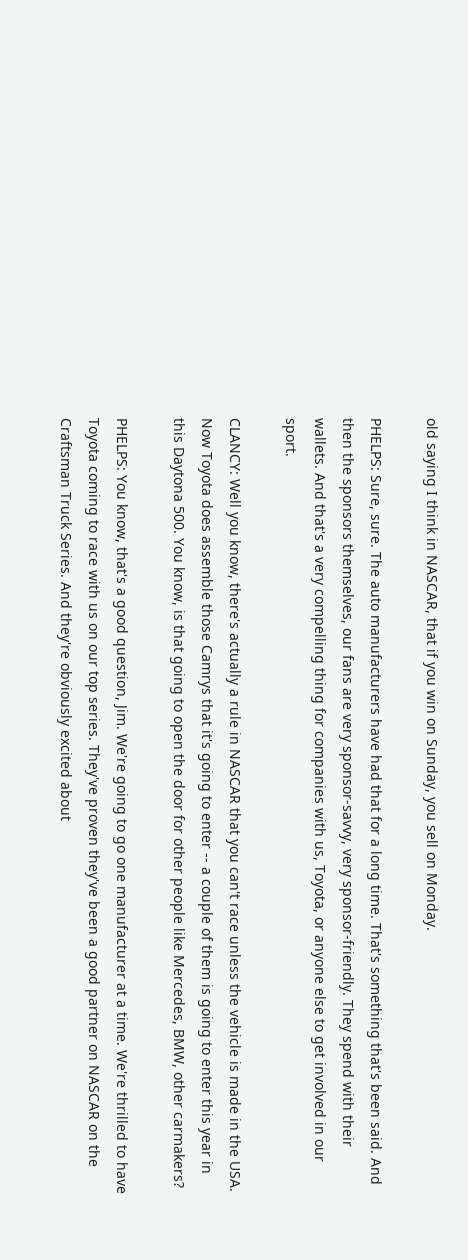old saying I think in NASCAR, that if you win on Sunday, you sell on Monday.

PHELPS: Sure, sure. The auto manufacturers have had that for a long time. That's something that's been said. And then the sponsors themselves, our fans are very sponsor-savvy, very sponsor-friendly. They spend with their wallets. And that's a very compelling thing for companies with us, Toyota, or anyone else to get involved in our sport.

CLANCY: Well you know, there's actually a rule in NASCAR that you can't race unless the vehicle is made in the USA. Now Toyota does assemble those Camrys that it's going to enter -- a couple of them is going to enter this year in this Daytona 500. You know, is that going to open the door for other people like Mercedes, BMW, other carmakers?

PHELPS: You know, that's a good question, Jim. We're going to go one manufacturer at a time. We're thrilled to have Toyota coming to race with us on our top series. They've proven they've been a good partner on NASCAR on the Craftsman Truck Series. And they're obviously excited about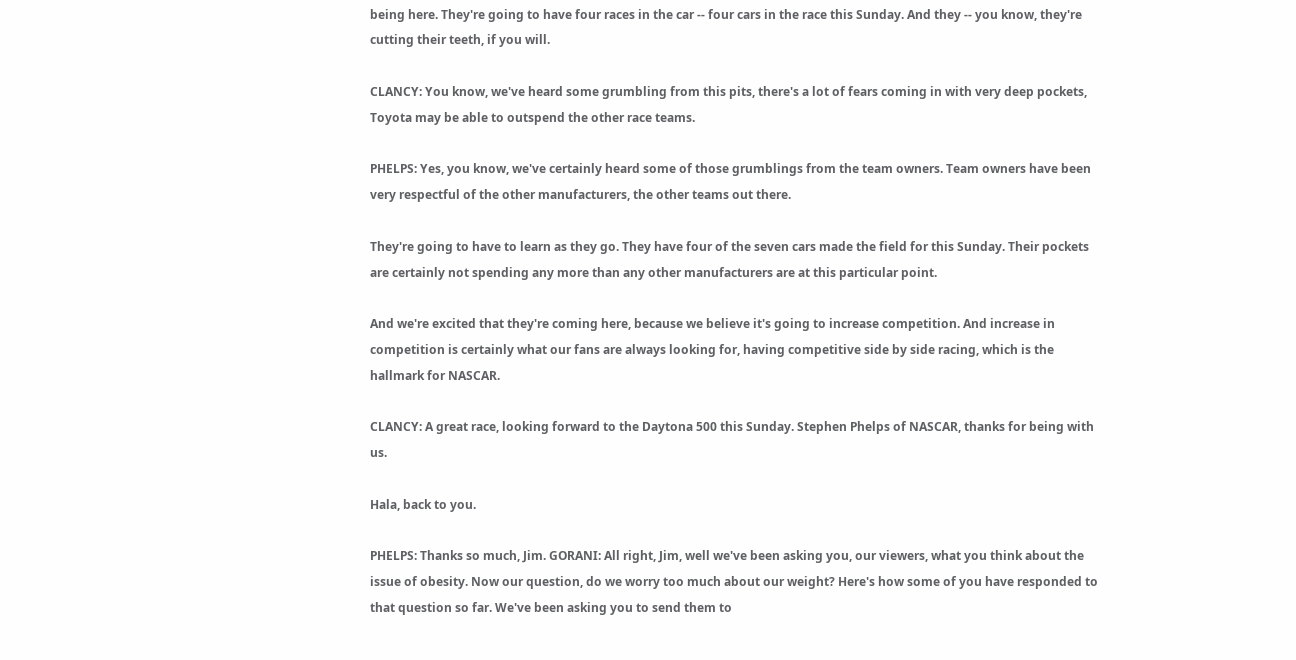being here. They're going to have four races in the car -- four cars in the race this Sunday. And they -- you know, they're cutting their teeth, if you will.

CLANCY: You know, we've heard some grumbling from this pits, there's a lot of fears coming in with very deep pockets, Toyota may be able to outspend the other race teams.

PHELPS: Yes, you know, we've certainly heard some of those grumblings from the team owners. Team owners have been very respectful of the other manufacturers, the other teams out there.

They're going to have to learn as they go. They have four of the seven cars made the field for this Sunday. Their pockets are certainly not spending any more than any other manufacturers are at this particular point.

And we're excited that they're coming here, because we believe it's going to increase competition. And increase in competition is certainly what our fans are always looking for, having competitive side by side racing, which is the hallmark for NASCAR.

CLANCY: A great race, looking forward to the Daytona 500 this Sunday. Stephen Phelps of NASCAR, thanks for being with us.

Hala, back to you.

PHELPS: Thanks so much, Jim. GORANI: All right, Jim, well we've been asking you, our viewers, what you think about the issue of obesity. Now our question, do we worry too much about our weight? Here's how some of you have responded to that question so far. We've been asking you to send them to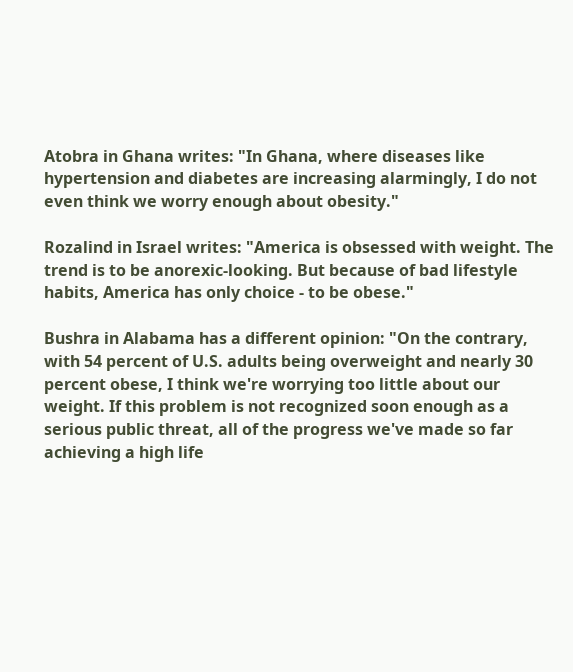Atobra in Ghana writes: "In Ghana, where diseases like hypertension and diabetes are increasing alarmingly, I do not even think we worry enough about obesity."

Rozalind in Israel writes: "America is obsessed with weight. The trend is to be anorexic-looking. But because of bad lifestyle habits, America has only choice - to be obese."

Bushra in Alabama has a different opinion: "On the contrary, with 54 percent of U.S. adults being overweight and nearly 30 percent obese, I think we're worrying too little about our weight. If this problem is not recognized soon enough as a serious public threat, all of the progress we've made so far achieving a high life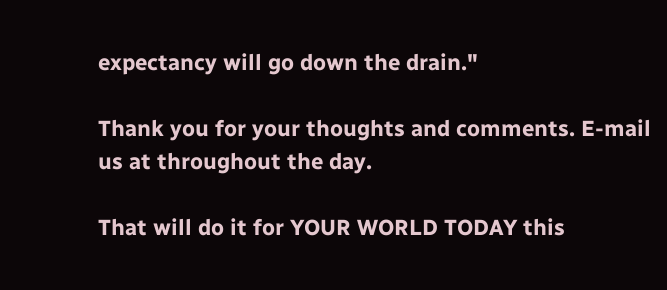expectancy will go down the drain."

Thank you for your thoughts and comments. E-mail us at throughout the day.

That will do it for YOUR WORLD TODAY this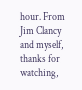hour. From Jim Clancy and myself, thanks for watching,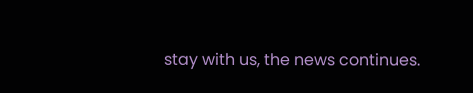stay with us, the news continues.